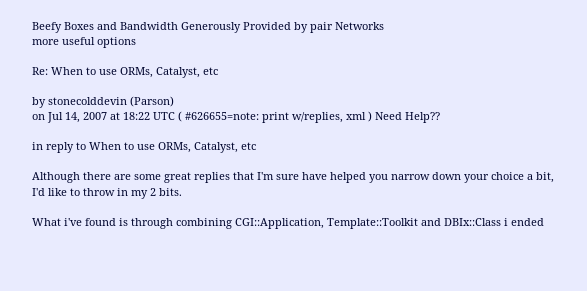Beefy Boxes and Bandwidth Generously Provided by pair Networks
more useful options

Re: When to use ORMs, Catalyst, etc

by stonecolddevin (Parson)
on Jul 14, 2007 at 18:22 UTC ( #626655=note: print w/replies, xml ) Need Help??

in reply to When to use ORMs, Catalyst, etc

Although there are some great replies that I'm sure have helped you narrow down your choice a bit, I'd like to throw in my 2 bits.

What i've found is through combining CGI::Application, Template::Toolkit and DBIx::Class i ended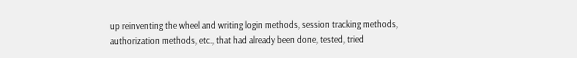up reinventing the wheel and writing login methods, session tracking methods, authorization methods, etc., that had already been done, tested, tried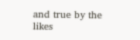and true by the likes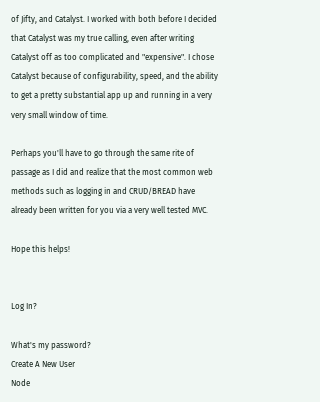of Jifty, and Catalyst. I worked with both before I decided that Catalyst was my true calling, even after writing Catalyst off as too complicated and "expensive". I chose Catalyst because of configurability, speed, and the ability to get a pretty substantial app up and running in a very very small window of time.

Perhaps you'll have to go through the same rite of passage as I did and realize that the most common web methods such as logging in and CRUD/BREAD have already been written for you via a very well tested MVC.

Hope this helps!


Log In?

What's my password?
Create A New User
Node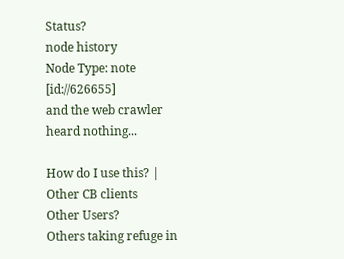Status?
node history
Node Type: note [id://626655]
and the web crawler heard nothing...

How do I use this? | Other CB clients
Other Users?
Others taking refuge in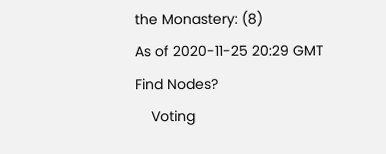the Monastery: (8)
As of 2020-11-25 20:29 GMT
Find Nodes?
    Voting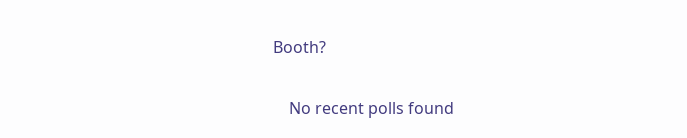Booth?

    No recent polls found